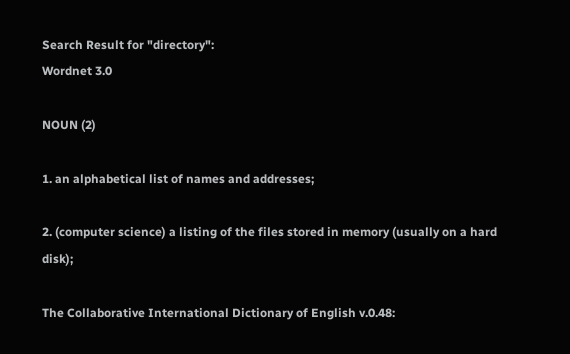Search Result for "directory":
Wordnet 3.0

NOUN (2)

1. an alphabetical list of names and addresses;

2. (computer science) a listing of the files stored in memory (usually on a hard disk);

The Collaborative International Dictionary of English v.0.48: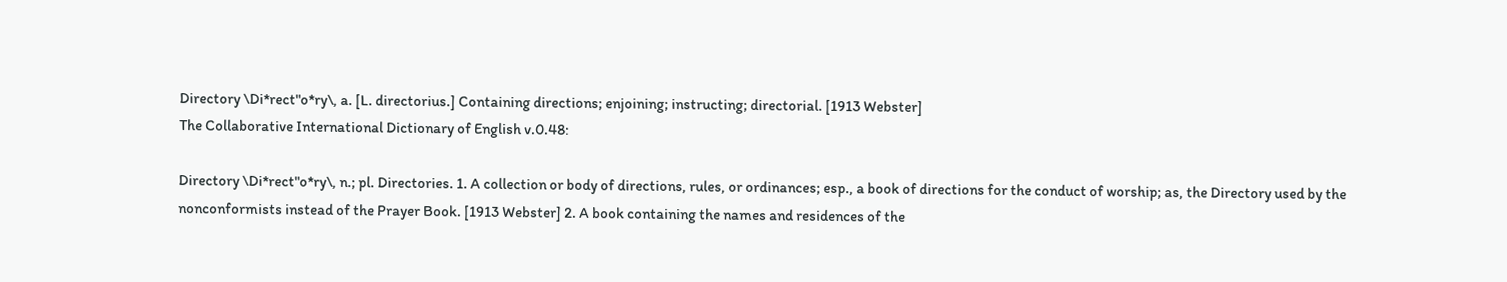Directory \Di*rect"o*ry\, a. [L. directorius.] Containing directions; enjoining; instructing; directorial. [1913 Webster]
The Collaborative International Dictionary of English v.0.48:

Directory \Di*rect"o*ry\, n.; pl. Directories. 1. A collection or body of directions, rules, or ordinances; esp., a book of directions for the conduct of worship; as, the Directory used by the nonconformists instead of the Prayer Book. [1913 Webster] 2. A book containing the names and residences of the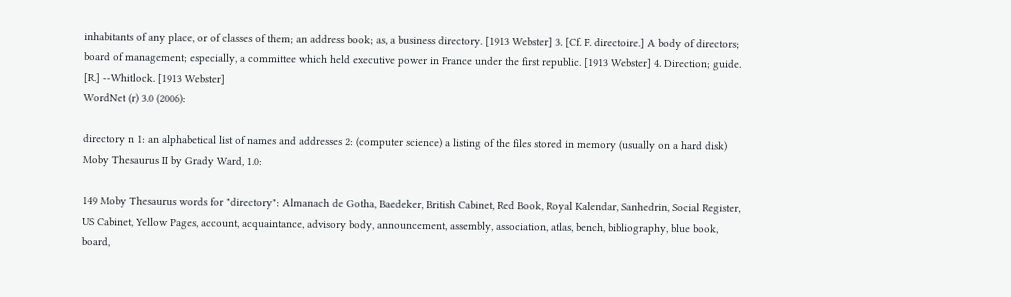inhabitants of any place, or of classes of them; an address book; as, a business directory. [1913 Webster] 3. [Cf. F. directoire.] A body of directors; board of management; especially, a committee which held executive power in France under the first republic. [1913 Webster] 4. Direction; guide. [R.] --Whitlock. [1913 Webster]
WordNet (r) 3.0 (2006):

directory n 1: an alphabetical list of names and addresses 2: (computer science) a listing of the files stored in memory (usually on a hard disk)
Moby Thesaurus II by Grady Ward, 1.0:

149 Moby Thesaurus words for "directory": Almanach de Gotha, Baedeker, British Cabinet, Red Book, Royal Kalendar, Sanhedrin, Social Register, US Cabinet, Yellow Pages, account, acquaintance, advisory body, announcement, assembly, association, atlas, bench, bibliography, blue book, board,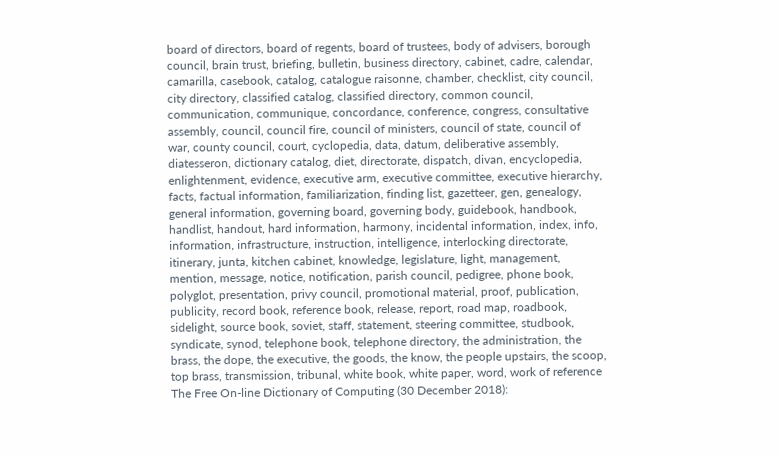board of directors, board of regents, board of trustees, body of advisers, borough council, brain trust, briefing, bulletin, business directory, cabinet, cadre, calendar, camarilla, casebook, catalog, catalogue raisonne, chamber, checklist, city council, city directory, classified catalog, classified directory, common council, communication, communique, concordance, conference, congress, consultative assembly, council, council fire, council of ministers, council of state, council of war, county council, court, cyclopedia, data, datum, deliberative assembly, diatesseron, dictionary catalog, diet, directorate, dispatch, divan, encyclopedia, enlightenment, evidence, executive arm, executive committee, executive hierarchy, facts, factual information, familiarization, finding list, gazetteer, gen, genealogy, general information, governing board, governing body, guidebook, handbook, handlist, handout, hard information, harmony, incidental information, index, info, information, infrastructure, instruction, intelligence, interlocking directorate, itinerary, junta, kitchen cabinet, knowledge, legislature, light, management, mention, message, notice, notification, parish council, pedigree, phone book, polyglot, presentation, privy council, promotional material, proof, publication, publicity, record book, reference book, release, report, road map, roadbook, sidelight, source book, soviet, staff, statement, steering committee, studbook, syndicate, synod, telephone book, telephone directory, the administration, the brass, the dope, the executive, the goods, the know, the people upstairs, the scoop, top brass, transmission, tribunal, white book, white paper, word, work of reference
The Free On-line Dictionary of Computing (30 December 2018):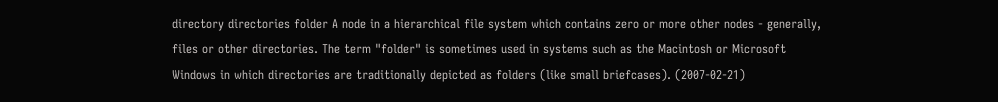directory directories folder A node in a hierarchical file system which contains zero or more other nodes - generally, files or other directories. The term "folder" is sometimes used in systems such as the Macintosh or Microsoft Windows in which directories are traditionally depicted as folders (like small briefcases). (2007-02-21)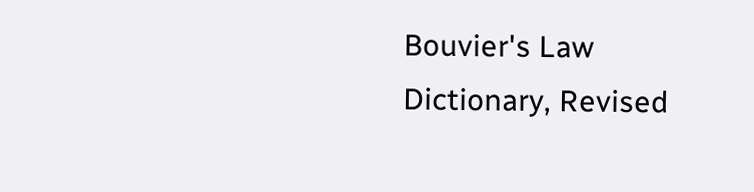Bouvier's Law Dictionary, Revised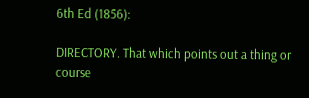6th Ed (1856):

DIRECTORY. That which points out a thing or course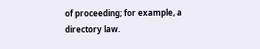of proceeding; for example, a directory law.